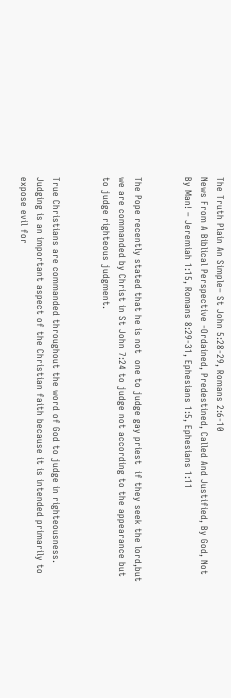The Truth Plain An Simple– St John 5:28-29, Romans 2:6-10
News From A Biblical Perspective -Ordained, Predestined, Called And Justified, By God, Not By Man! – Jeremiah 1:15, Romans 8:29-31, Ephesians 1:5, Ephesians 1:11


The Pope recently stated that he is not  one to judge gay priest  if they seek the lord,but we are commanded by Christ in St John 7:24 to judge not according to the appearance but to judge righteous judgment.


True Christians are commanded throughout the word of God to judge in righteousness.  Judging is an important aspect of the Christian faith because it is intended primarily to expose evil for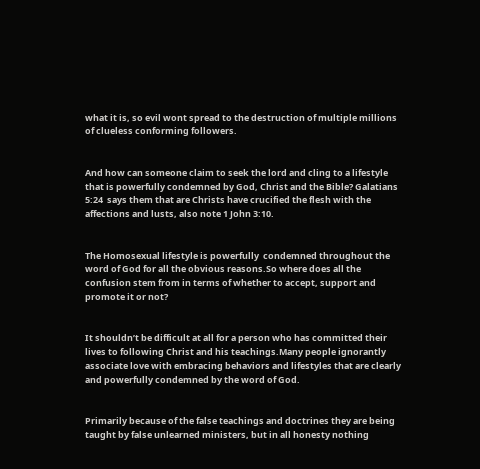what it is, so evil wont spread to the destruction of multiple millions of clueless conforming followers.


And how can someone claim to seek the lord and cling to a lifestyle that is powerfully condemned by God, Christ and the Bible? Galatians 5:24  says them that are Christs have crucified the flesh with the affections and lusts, also note 1 John 3:10.


The Homosexual lifestyle is powerfully  condemned throughout the word of God for all the obvious reasons.So where does all the confusion stem from in terms of whether to accept, support and promote it or not?


It shouldn’t be difficult at all for a person who has committed their lives to following Christ and his teachings.Many people ignorantly associate love with embracing behaviors and lifestyles that are clearly and powerfully condemned by the word of God.


Primarily because of the false teachings and doctrines they are being taught by false unlearned ministers, but in all honesty nothing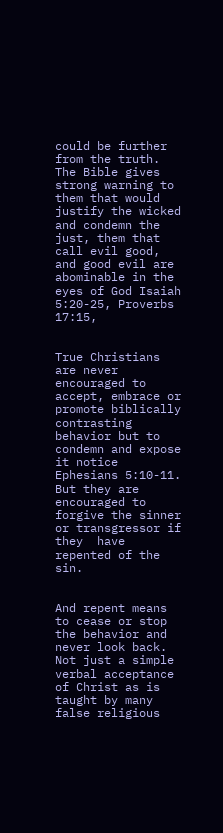could be further from the truth. The Bible gives strong warning to them that would justify the wicked and condemn the just, them that call evil good, and good evil are abominable in the eyes of God Isaiah 5:20-25, Proverbs 17:15,


True Christians are never encouraged to accept, embrace or promote biblically contrasting behavior but to condemn and expose it notice Ephesians 5:10-11. But they are encouraged to forgive the sinner or transgressor if they  have repented of the sin.


And repent means to cease or stop the behavior and never look back. Not just a simple verbal acceptance of Christ as is taught by many false religious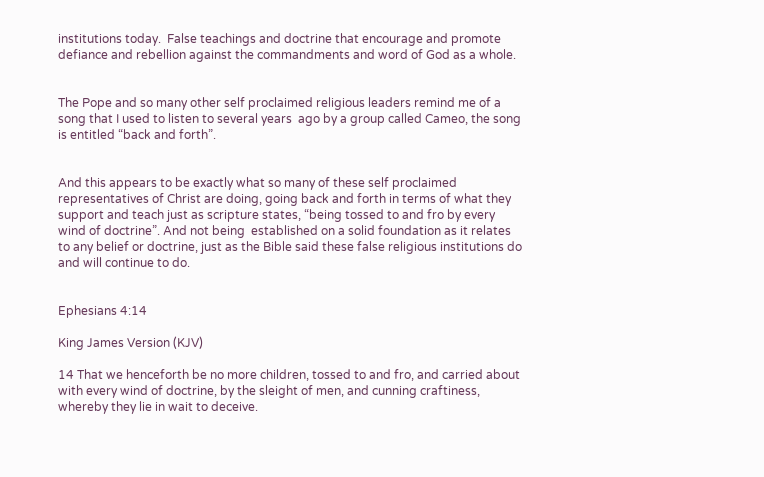institutions today.  False teachings and doctrine that encourage and promote defiance and rebellion against the commandments and word of God as a whole.


The Pope and so many other self proclaimed religious leaders remind me of a song that I used to listen to several years  ago by a group called Cameo, the song is entitled “back and forth”.


And this appears to be exactly what so many of these self proclaimed representatives of Christ are doing, going back and forth in terms of what they support and teach just as scripture states, “being tossed to and fro by every wind of doctrine”. And not being  established on a solid foundation as it relates to any belief or doctrine, just as the Bible said these false religious institutions do and will continue to do.


Ephesians 4:14

King James Version (KJV)

14 That we henceforth be no more children, tossed to and fro, and carried about with every wind of doctrine, by the sleight of men, and cunning craftiness, whereby they lie in wait to deceive.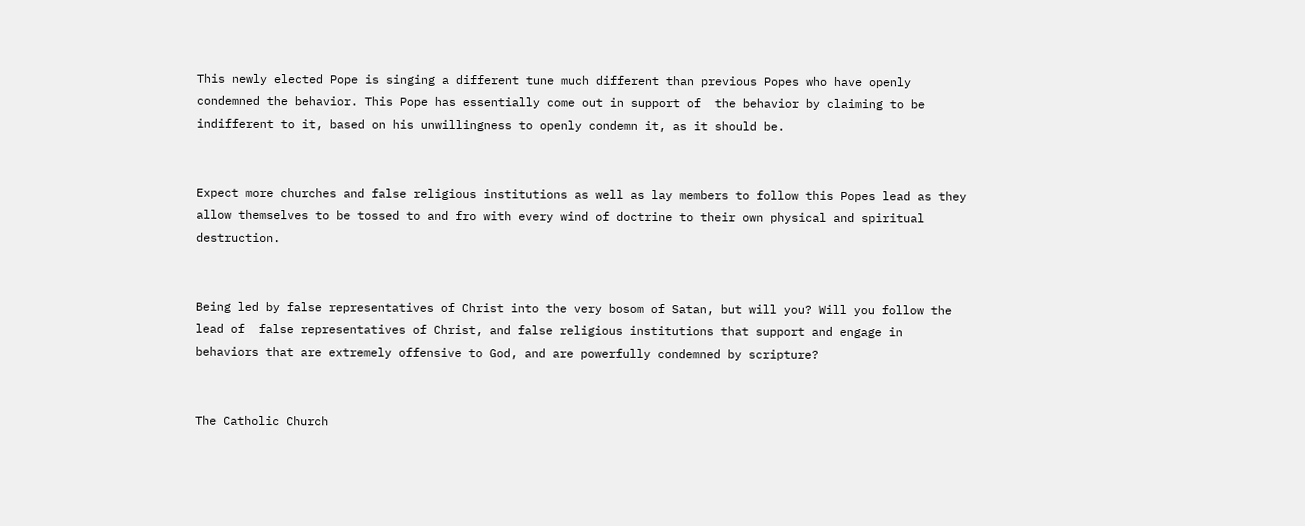This newly elected Pope is singing a different tune much different than previous Popes who have openly condemned the behavior. This Pope has essentially come out in support of  the behavior by claiming to be indifferent to it, based on his unwillingness to openly condemn it, as it should be.


Expect more churches and false religious institutions as well as lay members to follow this Popes lead as they allow themselves to be tossed to and fro with every wind of doctrine to their own physical and spiritual destruction.


Being led by false representatives of Christ into the very bosom of Satan, but will you? Will you follow the lead of  false representatives of Christ, and false religious institutions that support and engage in behaviors that are extremely offensive to God, and are powerfully condemned by scripture?


The Catholic Church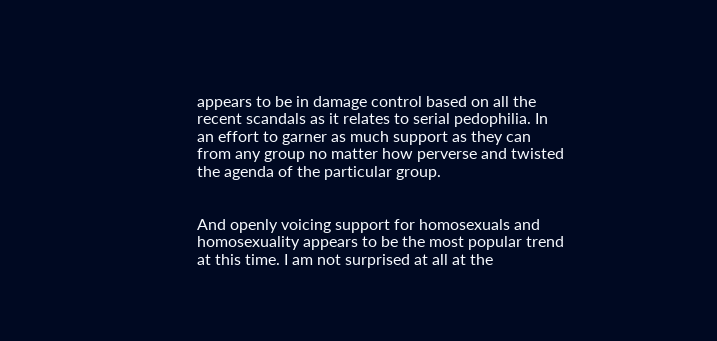appears to be in damage control based on all the recent scandals as it relates to serial pedophilia. In an effort to garner as much support as they can from any group no matter how perverse and twisted the agenda of the particular group.


And openly voicing support for homosexuals and homosexuality appears to be the most popular trend at this time. I am not surprised at all at the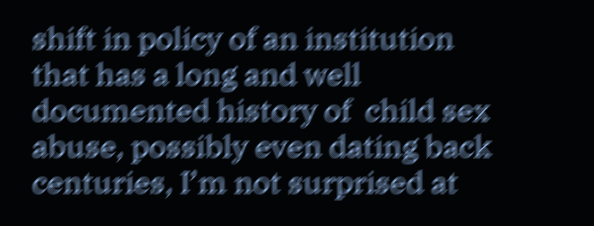shift in policy of an institution that has a long and well documented history of  child sex abuse, possibly even dating back centuries, I’m not surprised at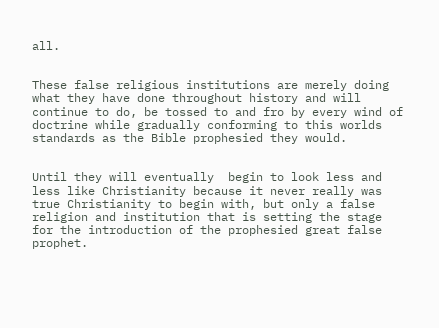all.


These false religious institutions are merely doing what they have done throughout history and will continue to do, be tossed to and fro by every wind of doctrine while gradually conforming to this worlds standards as the Bible prophesied they would.


Until they will eventually  begin to look less and less like Christianity because it never really was true Christianity to begin with, but only a false religion and institution that is setting the stage for the introduction of the prophesied great false prophet.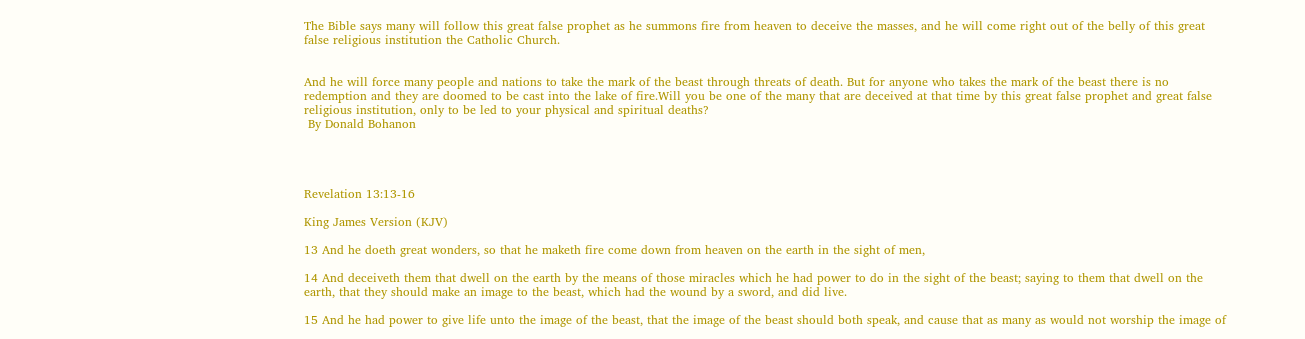The Bible says many will follow this great false prophet as he summons fire from heaven to deceive the masses, and he will come right out of the belly of this great false religious institution the Catholic Church.


And he will force many people and nations to take the mark of the beast through threats of death. But for anyone who takes the mark of the beast there is no redemption and they are doomed to be cast into the lake of fire.Will you be one of the many that are deceived at that time by this great false prophet and great false religious institution, only to be led to your physical and spiritual deaths?
 By Donald Bohanon




Revelation 13:13-16

King James Version (KJV)

13 And he doeth great wonders, so that he maketh fire come down from heaven on the earth in the sight of men,

14 And deceiveth them that dwell on the earth by the means of those miracles which he had power to do in the sight of the beast; saying to them that dwell on the earth, that they should make an image to the beast, which had the wound by a sword, and did live.

15 And he had power to give life unto the image of the beast, that the image of the beast should both speak, and cause that as many as would not worship the image of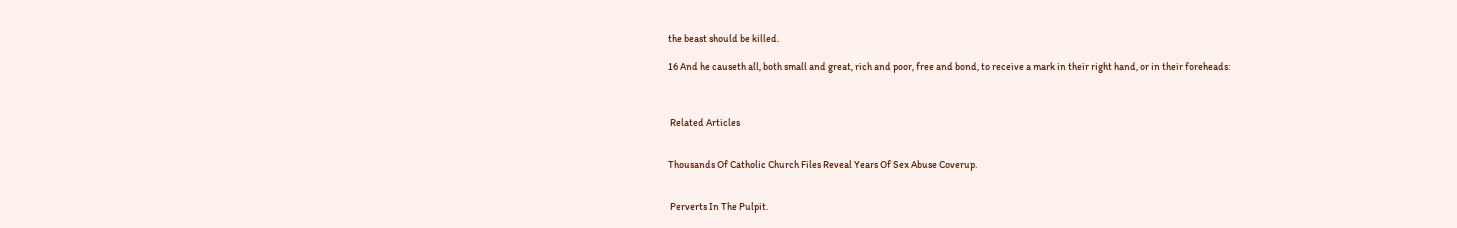the beast should be killed.

16 And he causeth all, both small and great, rich and poor, free and bond, to receive a mark in their right hand, or in their foreheads:



 Related Articles


Thousands Of Catholic Church Files Reveal Years Of Sex Abuse Coverup.


 Perverts In The Pulpit.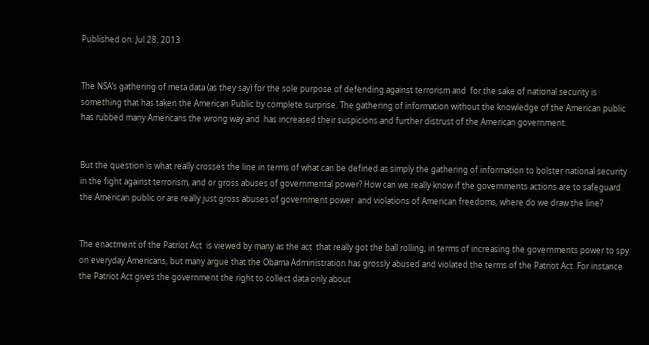Published on: Jul 28, 2013


The NSA’s gathering of meta data (as they say) for the sole purpose of defending against terrorism and  for the sake of national security is something that has taken the American Public by complete surprise. The gathering of information without the knowledge of the American public has rubbed many Americans the wrong way and  has increased their suspicions and further distrust of the American government.


But the question is what really crosses the line in terms of what can be defined as simply the gathering of information to bolster national security in the fight against terrorism, and or gross abuses of governmental power? How can we really know if the governments actions are to safeguard the American public or are really just gross abuses of government power  and violations of American freedoms, where do we draw the line?


The enactment of the Patriot Act  is viewed by many as the act  that really got the ball rolling, in terms of increasing the governments power to spy on everyday Americans, but many argue that the Obama Administration has grossly abused and violated the terms of the Patriot Act. For instance the Patriot Act gives the government the right to collect data only about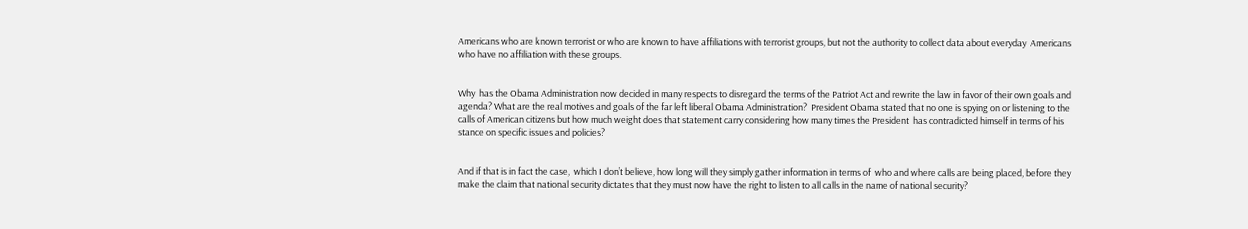Americans who are known terrorist or who are known to have affiliations with terrorist groups, but not the authority to collect data about everyday  Americans who have no affiliation with these groups.


Why  has the Obama Administration now decided in many respects to disregard the terms of the Patriot Act and rewrite the law in favor of their own goals and agenda? What are the real motives and goals of the far left liberal Obama Administration?  President Obama stated that no one is spying on or listening to the calls of American citizens but how much weight does that statement carry considering how many times the President  has contradicted himself in terms of his stance on specific issues and policies?


And if that is in fact the case,  which I don’t believe, how long will they simply gather information in terms of  who and where calls are being placed, before they make the claim that national security dictates that they must now have the right to listen to all calls in the name of national security?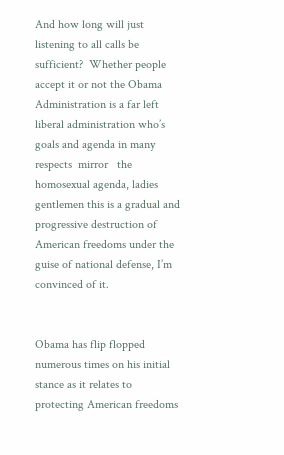And how long will just listening to all calls be sufficient?  Whether people accept it or not the Obama Administration is a far left liberal administration who’s goals and agenda in many respects  mirror   the homosexual agenda, ladies gentlemen this is a gradual and progressive destruction of American freedoms under the guise of national defense, I’m convinced of it.


Obama has flip flopped numerous times on his initial stance as it relates to  protecting American freedoms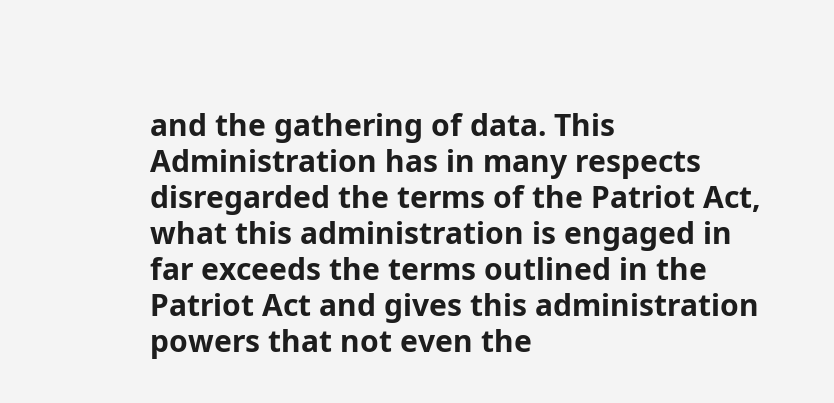and the gathering of data. This Administration has in many respects disregarded the terms of the Patriot Act, what this administration is engaged in far exceeds the terms outlined in the Patriot Act and gives this administration powers that not even the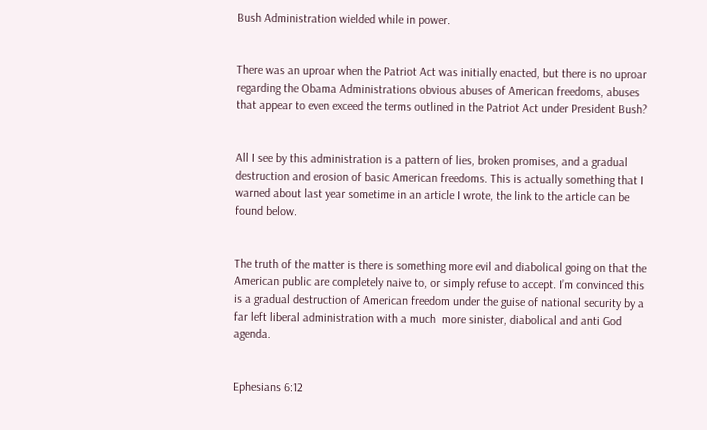Bush Administration wielded while in power.


There was an uproar when the Patriot Act was initially enacted, but there is no uproar regarding the Obama Administrations obvious abuses of American freedoms, abuses  that appear to even exceed the terms outlined in the Patriot Act under President Bush?


All I see by this administration is a pattern of lies, broken promises, and a gradual destruction and erosion of basic American freedoms. This is actually something that I warned about last year sometime in an article I wrote, the link to the article can be found below.


The truth of the matter is there is something more evil and diabolical going on that the American public are completely naive to, or simply refuse to accept. I’m convinced this is a gradual destruction of American freedom under the guise of national security by a far left liberal administration with a much  more sinister, diabolical and anti God agenda.


Ephesians 6:12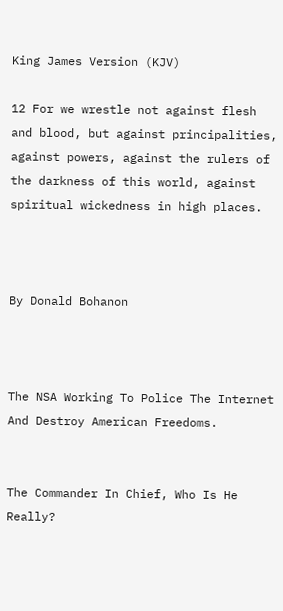King James Version (KJV)

12 For we wrestle not against flesh and blood, but against principalities, against powers, against the rulers of the darkness of this world, against spiritual wickedness in high places.



By Donald Bohanon



The NSA Working To Police The Internet And Destroy American Freedoms.


The Commander In Chief, Who Is He Really?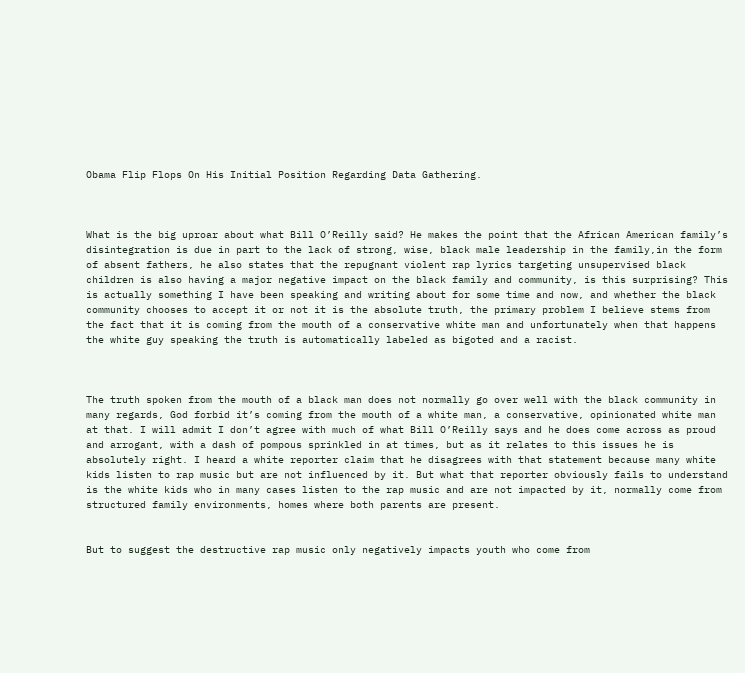Obama Flip Flops On His Initial Position Regarding Data Gathering.



What is the big uproar about what Bill O’Reilly said? He makes the point that the African American family’s disintegration is due in part to the lack of strong, wise, black male leadership in the family,in the form of absent fathers, he also states that the repugnant violent rap lyrics targeting unsupervised black children is also having a major negative impact on the black family and community, is this surprising? This is actually something I have been speaking and writing about for some time and now, and whether the black community chooses to accept it or not it is the absolute truth, the primary problem I believe stems from the fact that it is coming from the mouth of a conservative white man and unfortunately when that happens the white guy speaking the truth is automatically labeled as bigoted and a racist.



The truth spoken from the mouth of a black man does not normally go over well with the black community in many regards, God forbid it’s coming from the mouth of a white man, a conservative, opinionated white man at that. I will admit I don’t agree with much of what Bill O’Reilly says and he does come across as proud and arrogant, with a dash of pompous sprinkled in at times, but as it relates to this issues he is absolutely right. I heard a white reporter claim that he disagrees with that statement because many white kids listen to rap music but are not influenced by it. But what that reporter obviously fails to understand is the white kids who in many cases listen to the rap music and are not impacted by it, normally come from structured family environments, homes where both parents are present.


But to suggest the destructive rap music only negatively impacts youth who come from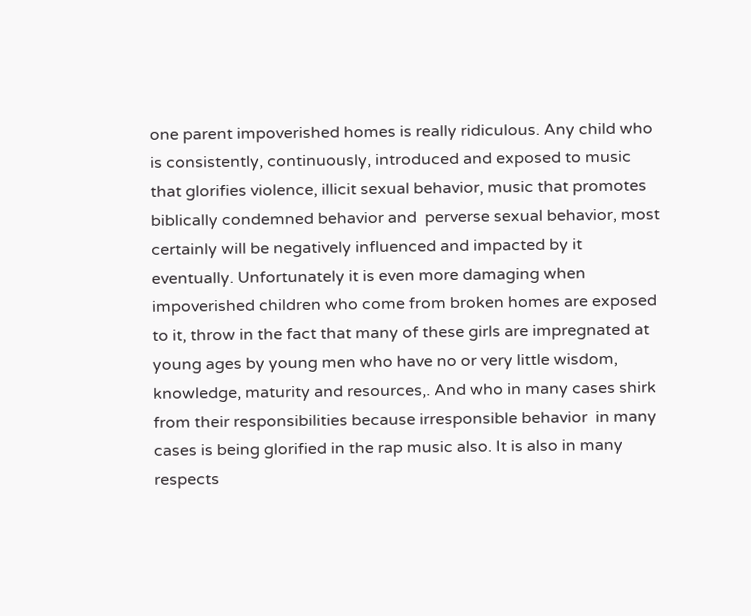one parent impoverished homes is really ridiculous. Any child who is consistently, continuously, introduced and exposed to music that glorifies violence, illicit sexual behavior, music that promotes biblically condemned behavior and  perverse sexual behavior, most certainly will be negatively influenced and impacted by it eventually. Unfortunately it is even more damaging when impoverished children who come from broken homes are exposed to it, throw in the fact that many of these girls are impregnated at young ages by young men who have no or very little wisdom, knowledge, maturity and resources,. And who in many cases shirk from their responsibilities because irresponsible behavior  in many cases is being glorified in the rap music also. It is also in many respects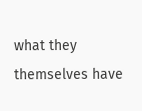what they themselves have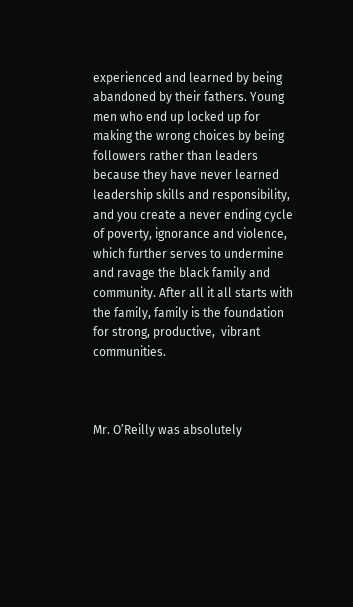experienced and learned by being abandoned by their fathers. Young men who end up locked up for making the wrong choices by being followers rather than leaders because they have never learned leadership skills and responsibility, and you create a never ending cycle of poverty, ignorance and violence, which further serves to undermine and ravage the black family and community. After all it all starts with the family, family is the foundation for strong, productive,  vibrant communities.



Mr. O’Reilly was absolutely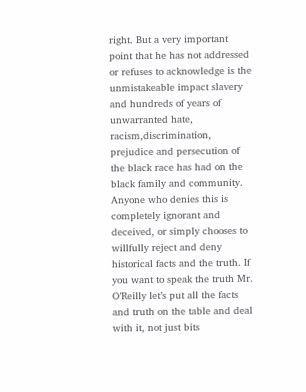right. But a very important point that he has not addressed or refuses to acknowledge is the unmistakeable impact slavery and hundreds of years of unwarranted hate, racism,discrimination, prejudice and persecution of the black race has had on the black family and community. Anyone who denies this is completely ignorant and deceived, or simply chooses to willfully reject and deny  historical facts and the truth. If you want to speak the truth Mr. O’Reilly let’s put all the facts and truth on the table and deal with it, not just bits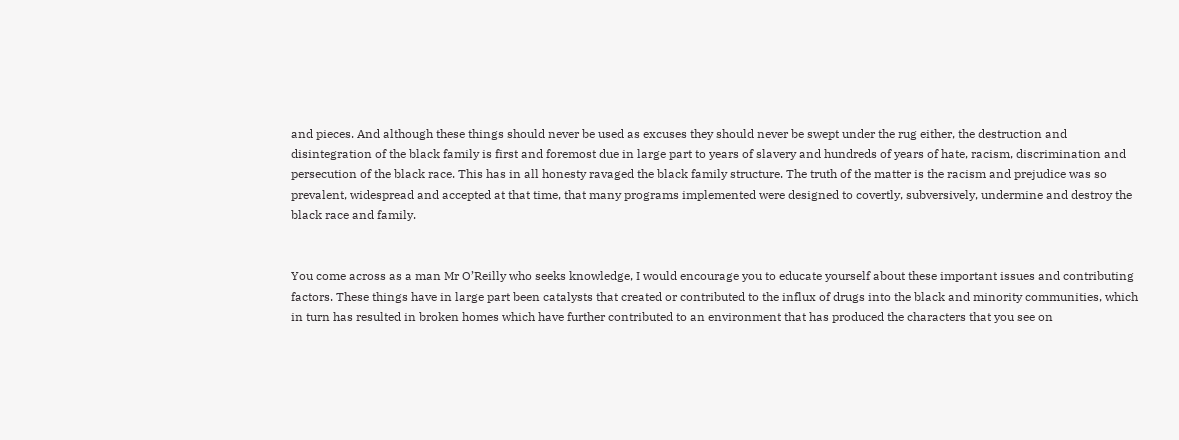and pieces. And although these things should never be used as excuses they should never be swept under the rug either, the destruction and disintegration of the black family is first and foremost due in large part to years of slavery and hundreds of years of hate, racism, discrimination and persecution of the black race. This has in all honesty ravaged the black family structure. The truth of the matter is the racism and prejudice was so prevalent, widespread and accepted at that time, that many programs implemented were designed to covertly, subversively, undermine and destroy the black race and family.


You come across as a man Mr O’Reilly who seeks knowledge, I would encourage you to educate yourself about these important issues and contributing factors. These things have in large part been catalysts that created or contributed to the influx of drugs into the black and minority communities, which in turn has resulted in broken homes which have further contributed to an environment that has produced the characters that you see on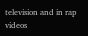television and in rap videos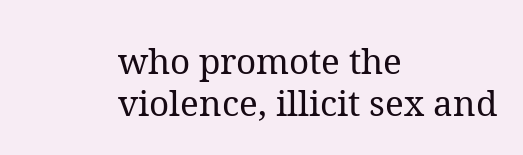who promote the violence, illicit sex and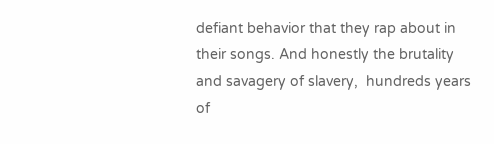defiant behavior that they rap about in their songs. And honestly the brutality and savagery of slavery,  hundreds years of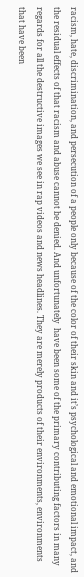racism, hate, discrimination, and persecution of a people only because of the color of their skin and it’s psychological and emotional impact, and the residual effects of that racism and abuse cannot be denied. And unfortunately  have been some of the primary contributing factors in many regards for all the destructive images we see in rap videos and news headlines. They are merely products of their environments, environments that have been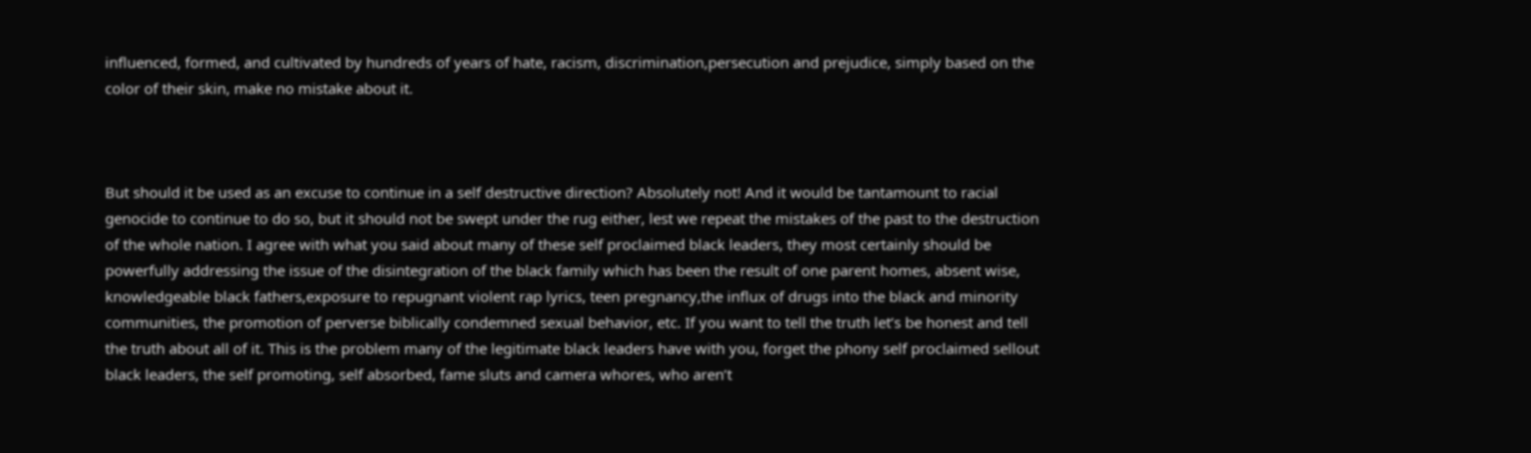influenced, formed, and cultivated by hundreds of years of hate, racism, discrimination,persecution and prejudice, simply based on the color of their skin, make no mistake about it.



But should it be used as an excuse to continue in a self destructive direction? Absolutely not! And it would be tantamount to racial genocide to continue to do so, but it should not be swept under the rug either, lest we repeat the mistakes of the past to the destruction of the whole nation. I agree with what you said about many of these self proclaimed black leaders, they most certainly should be powerfully addressing the issue of the disintegration of the black family which has been the result of one parent homes, absent wise, knowledgeable black fathers,exposure to repugnant violent rap lyrics, teen pregnancy,the influx of drugs into the black and minority communities, the promotion of perverse biblically condemned sexual behavior, etc. If you want to tell the truth let’s be honest and tell the truth about all of it. This is the problem many of the legitimate black leaders have with you, forget the phony self proclaimed sellout black leaders, the self promoting, self absorbed, fame sluts and camera whores, who aren’t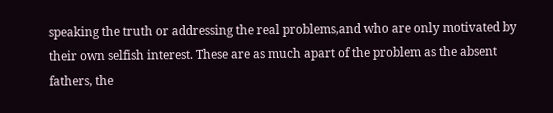speaking the truth or addressing the real problems,and who are only motivated by their own selfish interest. These are as much apart of the problem as the absent fathers, the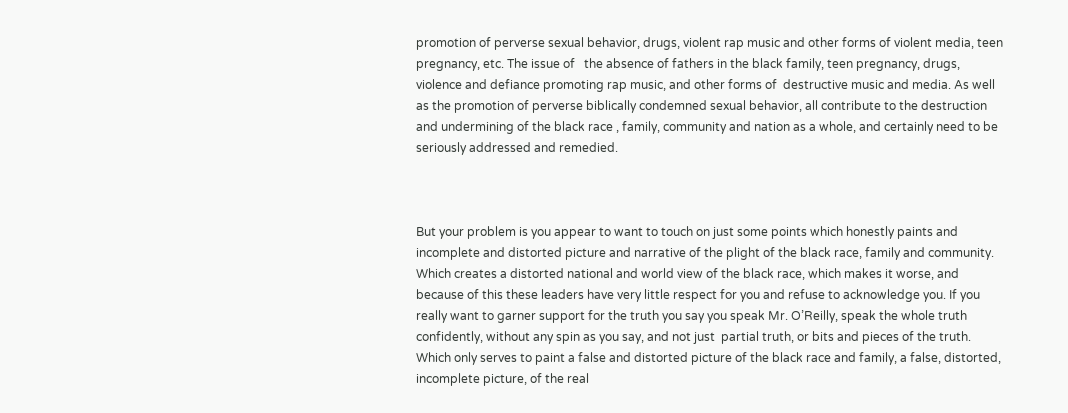promotion of perverse sexual behavior, drugs, violent rap music and other forms of violent media, teen pregnancy, etc. The issue of   the absence of fathers in the black family, teen pregnancy, drugs, violence and defiance promoting rap music, and other forms of  destructive music and media. As well as the promotion of perverse biblically condemned sexual behavior, all contribute to the destruction and undermining of the black race , family, community and nation as a whole, and certainly need to be seriously addressed and remedied.



But your problem is you appear to want to touch on just some points which honestly paints and incomplete and distorted picture and narrative of the plight of the black race, family and community. Which creates a distorted national and world view of the black race, which makes it worse, and because of this these leaders have very little respect for you and refuse to acknowledge you. If you really want to garner support for the truth you say you speak Mr. O’Reilly, speak the whole truth confidently, without any spin as you say, and not just  partial truth, or bits and pieces of the truth. Which only serves to paint a false and distorted picture of the black race and family, a false, distorted, incomplete picture, of the real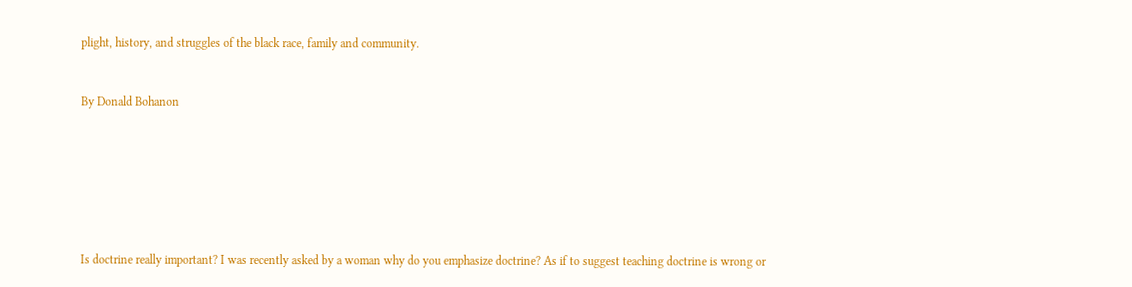plight, history, and struggles of the black race, family and community.


By Donald Bohanon







Is doctrine really important? I was recently asked by a woman why do you emphasize doctrine? As if to suggest teaching doctrine is wrong or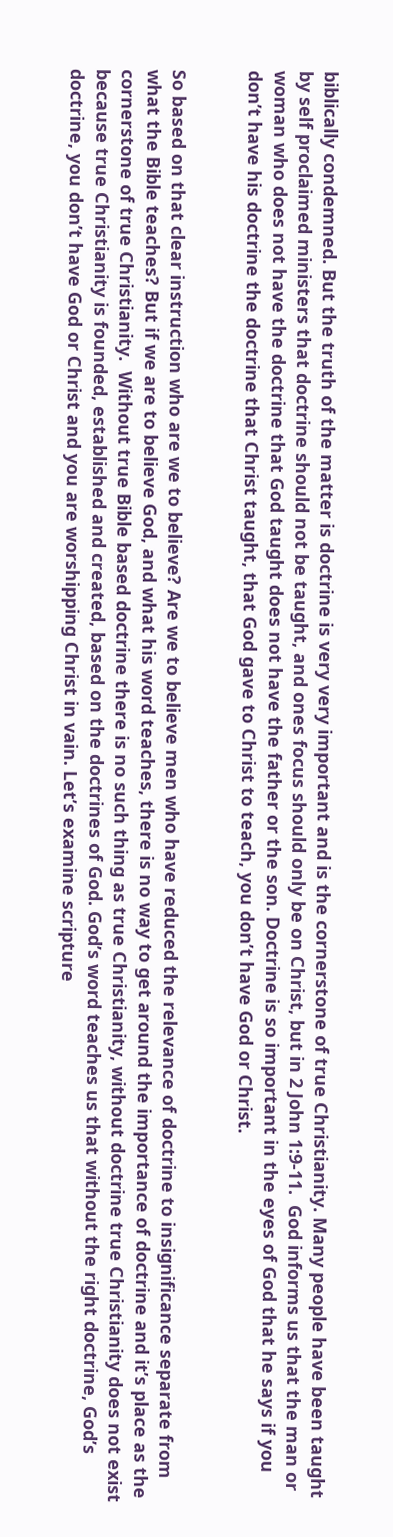biblically condemned. But the truth of the matter is doctrine is very very important and is the cornerstone of true Christianity. Many people have been taught by self proclaimed ministers that doctrine should not be taught, and ones focus should only be on Christ, but in 2 John 1:9-11.  God informs us that the man or woman who does not have the doctrine that God taught does not have the father or the son. Doctrine is so important in the eyes of God that he says if you don’t have his doctrine the doctrine that Christ taught, that God gave to Christ to teach, you don’t have God or Christ.


So based on that clear instruction who are we to believe? Are we to believe men who have reduced the relevance of doctrine to insignificance separate from what the Bible teaches? But if we are to believe God, and what his word teaches, there is no way to get around the importance of doctrine and it’s place as the cornerstone of true Christianity.  Without true Bible based doctrine there is no such thing as true Christianity, without doctrine true Christianity does not exist because true Christianity is founded, established and created, based on the doctrines of God. God’s word teaches us that without the right doctrine, God’s doctrine, you don’t have God or Christ and you are worshipping Christ in vain. Let’s examine scripture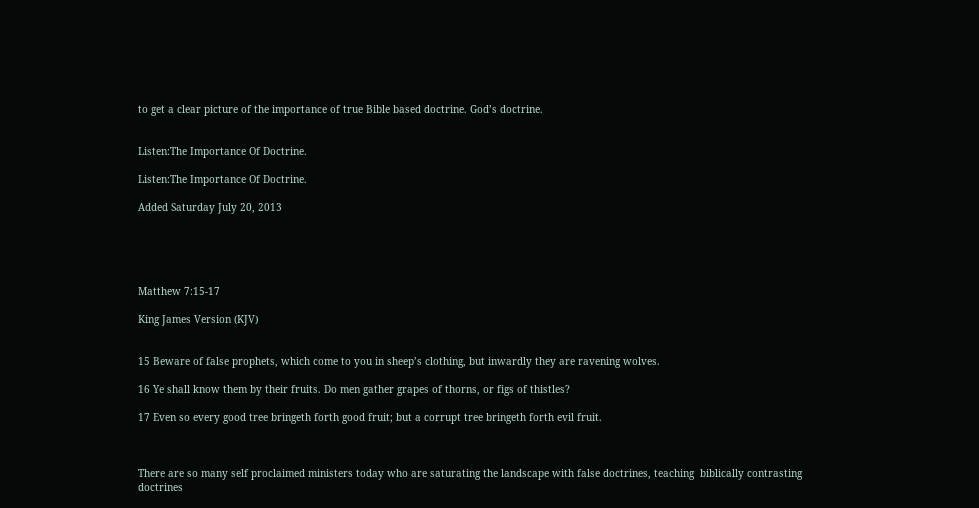to get a clear picture of the importance of true Bible based doctrine. God’s doctrine.


Listen:The Importance Of Doctrine.

Listen:The Importance Of Doctrine.

Added Saturday July 20, 2013





Matthew 7:15-17

King James Version (KJV)


15 Beware of false prophets, which come to you in sheep’s clothing, but inwardly they are ravening wolves.

16 Ye shall know them by their fruits. Do men gather grapes of thorns, or figs of thistles?

17 Even so every good tree bringeth forth good fruit; but a corrupt tree bringeth forth evil fruit.



There are so many self proclaimed ministers today who are saturating the landscape with false doctrines, teaching  biblically contrasting doctrines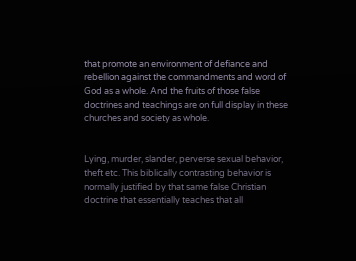that promote an environment of defiance and rebellion against the commandments and word of God as a whole. And the fruits of those false doctrines and teachings are on full display in these churches and society as whole.


Lying, murder, slander, perverse sexual behavior, theft etc. This biblically contrasting behavior is normally justified by that same false Christian doctrine that essentially teaches that all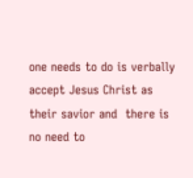one needs to do is verbally accept Jesus Christ as their savior and  there is no need to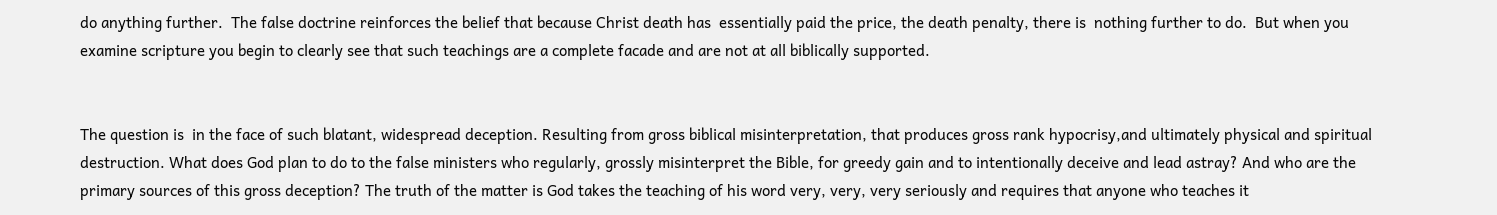do anything further.  The false doctrine reinforces the belief that because Christ death has  essentially paid the price, the death penalty, there is  nothing further to do.  But when you examine scripture you begin to clearly see that such teachings are a complete facade and are not at all biblically supported.


The question is  in the face of such blatant, widespread deception. Resulting from gross biblical misinterpretation, that produces gross rank hypocrisy,and ultimately physical and spiritual destruction. What does God plan to do to the false ministers who regularly, grossly misinterpret the Bible, for greedy gain and to intentionally deceive and lead astray? And who are the primary sources of this gross deception? The truth of the matter is God takes the teaching of his word very, very, very seriously and requires that anyone who teaches it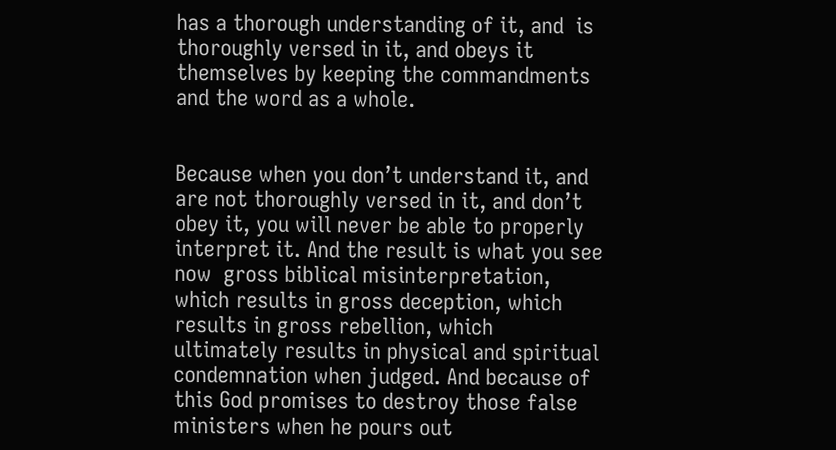has a thorough understanding of it, and  is thoroughly versed in it, and obeys it themselves by keeping the commandments and the word as a whole.


Because when you don’t understand it, and are not thoroughly versed in it, and don’t obey it, you will never be able to properly interpret it. And the result is what you see now  gross biblical misinterpretation, which results in gross deception, which results in gross rebellion, which ultimately results in physical and spiritual condemnation when judged. And because of this God promises to destroy those false ministers when he pours out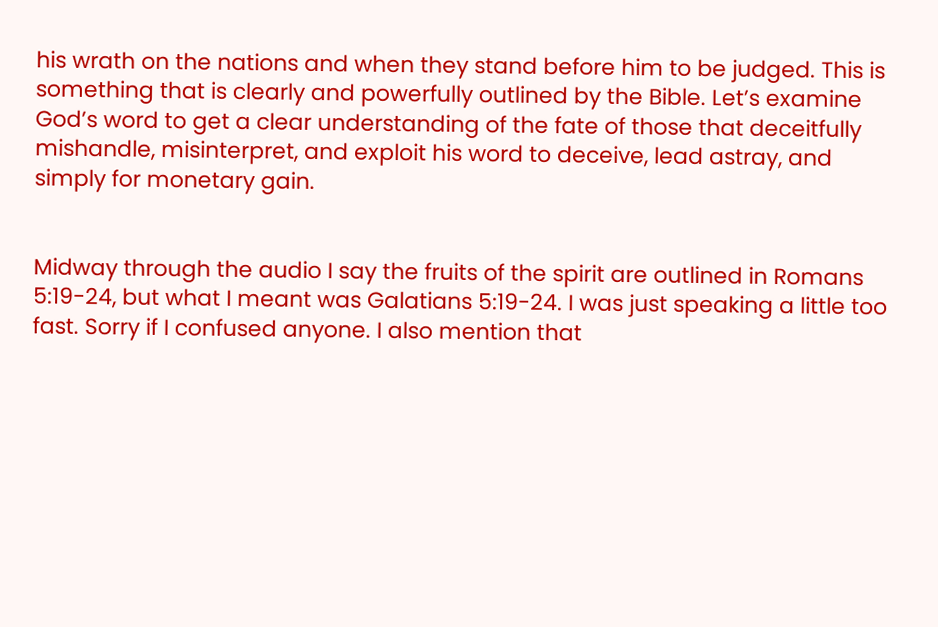his wrath on the nations and when they stand before him to be judged. This is something that is clearly and powerfully outlined by the Bible. Let’s examine God’s word to get a clear understanding of the fate of those that deceitfully mishandle, misinterpret, and exploit his word to deceive, lead astray, and simply for monetary gain.


Midway through the audio I say the fruits of the spirit are outlined in Romans 5:19-24, but what I meant was Galatians 5:19-24. I was just speaking a little too fast. Sorry if I confused anyone. I also mention that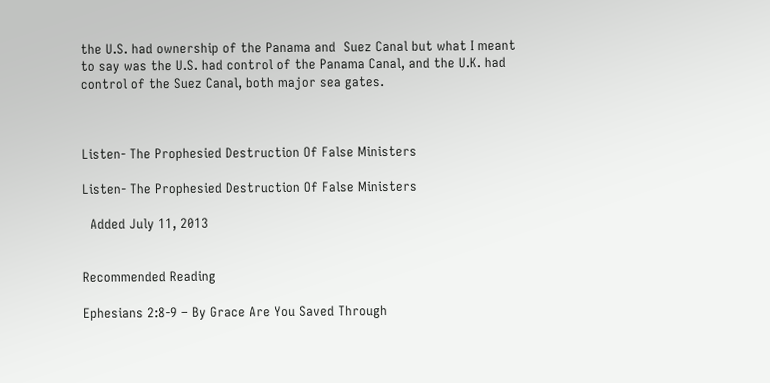the U.S. had ownership of the Panama and  Suez Canal but what I meant to say was the U.S. had control of the Panama Canal, and the U.K. had control of the Suez Canal, both major sea gates.



Listen- The Prophesied Destruction Of False Ministers

Listen- The Prophesied Destruction Of False Ministers

  Added July 11, 2013


Recommended Reading

Ephesians 2:8-9 – By Grace Are You Saved Through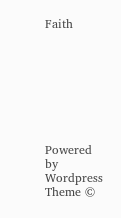Faith








Powered by Wordpress
Theme ©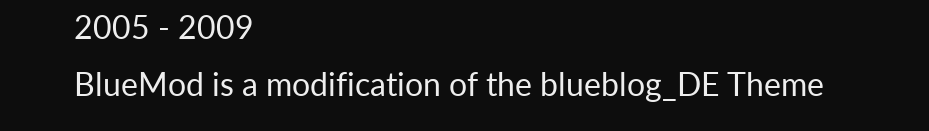2005 - 2009
BlueMod is a modification of the blueblog_DE Theme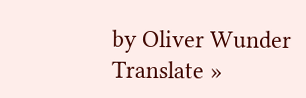by Oliver Wunder
Translate »